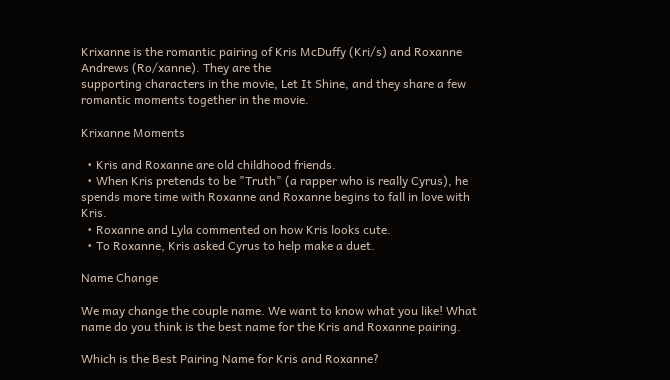Krixanne is the romantic pairing of Kris McDuffy (Kri/s) and Roxanne Andrews (Ro/xanne). They are the
supporting characters in the movie, Let It Shine, and they share a few romantic moments together in the movie.

Krixanne Moments

  • Kris and Roxanne are old childhood friends.
  • When Kris pretends to be "Truth" (a rapper who is really Cyrus), he spends more time with Roxanne and Roxanne begins to fall in love with Kris.
  • Roxanne and Lyla commented on how Kris looks cute.
  • To Roxanne, Kris asked Cyrus to help make a duet.

Name Change

We may change the couple name. We want to know what you like! What name do you think is the best name for the Kris and Roxanne pairing.

Which is the Best Pairing Name for Kris and Roxanne?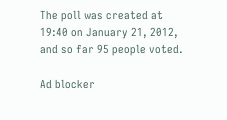The poll was created at 19:40 on January 21, 2012, and so far 95 people voted.

Ad blocker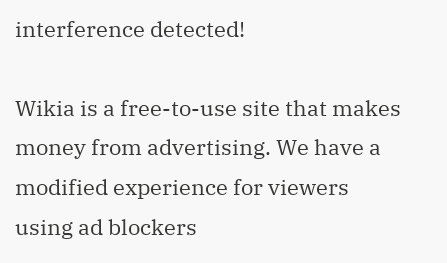interference detected!

Wikia is a free-to-use site that makes money from advertising. We have a modified experience for viewers using ad blockers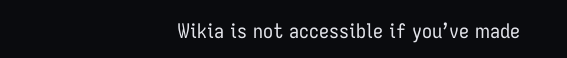Wikia is not accessible if you’ve made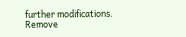further modifications. Remove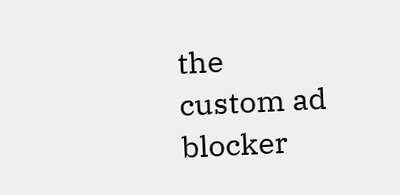the custom ad blocker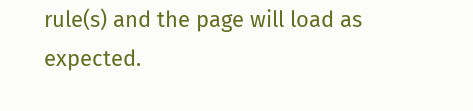rule(s) and the page will load as expected.